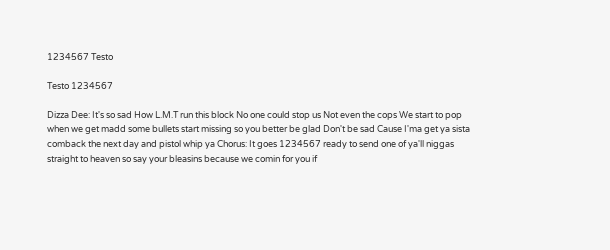1234567 Testo

Testo 1234567

Dizza Dee: It's so sad How L.M.T run this block No one could stop us Not even the cops We start to pop when we get madd some bullets start missing so you better be glad Don't be sad Cause I'ma get ya sista comback the next day and pistol whip ya Chorus: It goes 1234567 ready to send one of ya'll niggas straight to heaven so say your bleasins because we comin for you if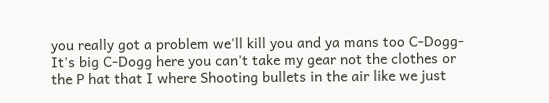you really got a problem we'll kill you and ya mans too C-Dogg- It's big C-Dogg here you can't take my gear not the clothes or the P hat that I where Shooting bullets in the air like we just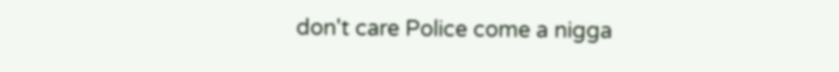don't care Police come a nigga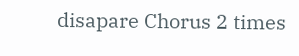disapare Chorus 2 times